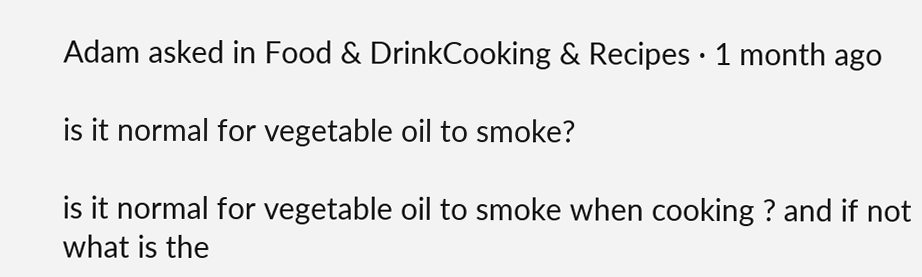Adam asked in Food & DrinkCooking & Recipes · 1 month ago

is it normal for vegetable oil to smoke?

is it normal for vegetable oil to smoke when cooking ? and if not what is the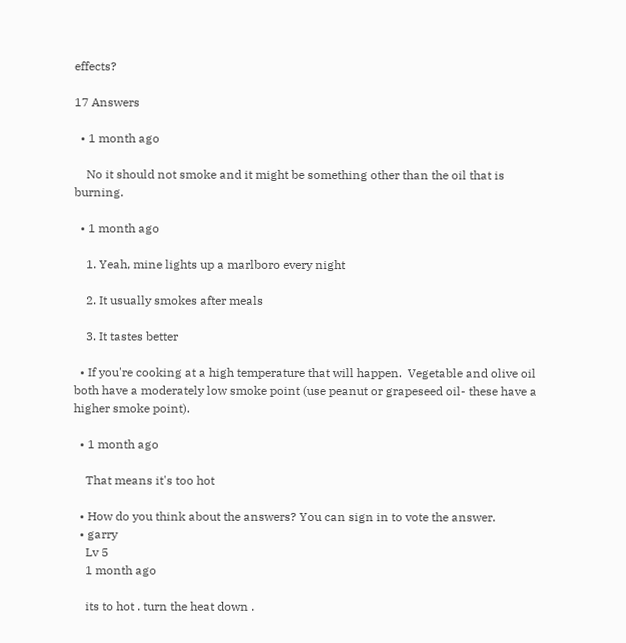effects?

17 Answers

  • 1 month ago

    No it should not smoke and it might be something other than the oil that is burning.

  • 1 month ago

    1. Yeah, mine lights up a marlboro every night

    2. It usually smokes after meals

    3. It tastes better

  • If you're cooking at a high temperature that will happen.  Vegetable and olive oil both have a moderately low smoke point (use peanut or grapeseed oil- these have a higher smoke point).

  • 1 month ago

    That means it's too hot

  • How do you think about the answers? You can sign in to vote the answer.
  • garry
    Lv 5
    1 month ago

    its to hot . turn the heat down .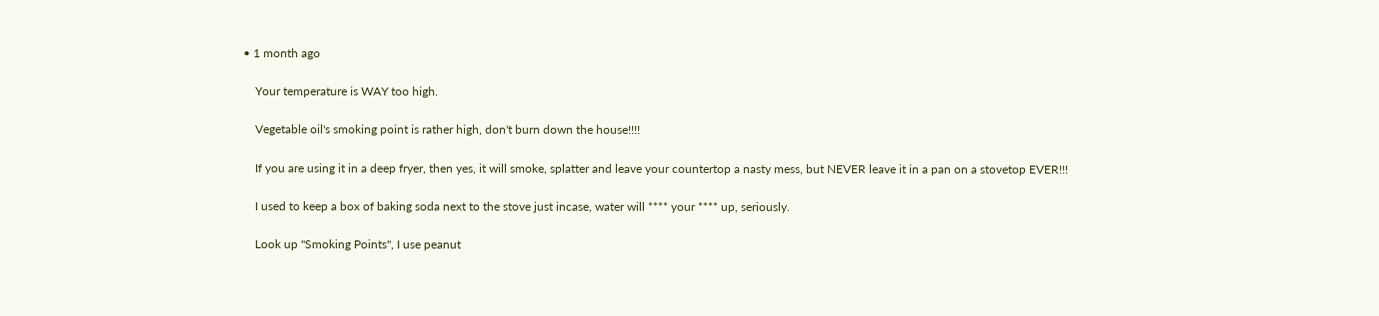• 1 month ago

    Your temperature is WAY too high.

    Vegetable oil's smoking point is rather high, don't burn down the house!!!!

    If you are using it in a deep fryer, then yes, it will smoke, splatter and leave your countertop a nasty mess, but NEVER leave it in a pan on a stovetop EVER!!!

    I used to keep a box of baking soda next to the stove just incase, water will **** your **** up, seriously.

    Look up "Smoking Points", I use peanut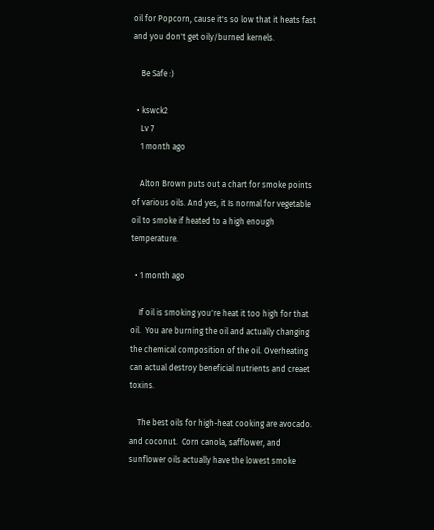oil for Popcorn, cause it's so low that it heats fast and you don't get oily/burned kernels.

    Be Safe :)

  • kswck2
    Lv 7
    1 month ago

    Alton Brown puts out a chart for smoke points of various oils. And yes, it Is normal for vegetable oil to smoke if heated to a high enough temperature.

  • 1 month ago

    If oil is smoking you're heat it too high for that oil.  You are burning the oil and actually changing the chemical composition of the oil. Overheating can actual destroy beneficial nutrients and creaet toxins.

    The best oils for high-heat cooking are avocado. and coconut.  Corn canola, safflower, and sunflower oils actually have the lowest smoke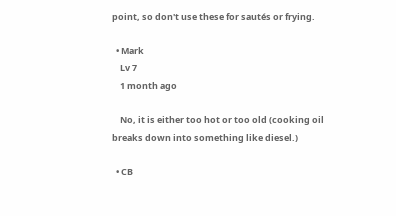point, so don't use these for sautés or frying.

  • Mark
    Lv 7
    1 month ago

    No, it is either too hot or too old (cooking oil breaks down into something like diesel.)

  • CB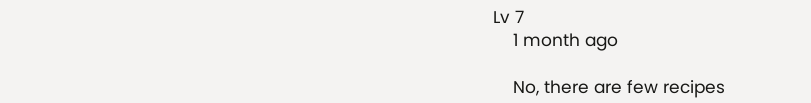Lv 7
    1 month ago

    No, there are few recipes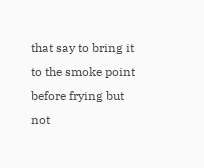that say to bring it to the smoke point before frying but not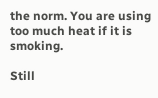the norm. You are using too much heat if it is smoking.

Still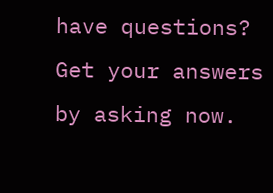have questions? Get your answers by asking now.